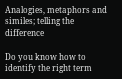Analogies, metaphors and similes; telling the difference

Do you know how to identify the right term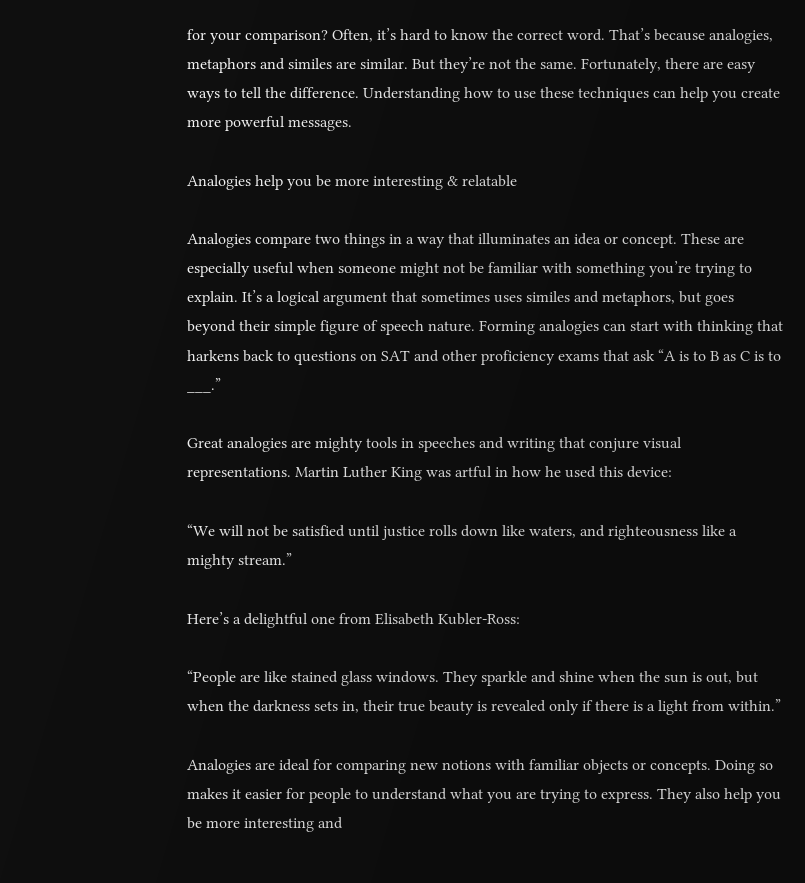for your comparison? Often, it’s hard to know the correct word. That’s because analogies, metaphors and similes are similar. But they’re not the same. Fortunately, there are easy ways to tell the difference. Understanding how to use these techniques can help you create more powerful messages.

Analogies help you be more interesting & relatable

Analogies compare two things in a way that illuminates an idea or concept. These are especially useful when someone might not be familiar with something you’re trying to explain. It’s a logical argument that sometimes uses similes and metaphors, but goes beyond their simple figure of speech nature. Forming analogies can start with thinking that harkens back to questions on SAT and other proficiency exams that ask “A is to B as C is to ___.”

Great analogies are mighty tools in speeches and writing that conjure visual representations. Martin Luther King was artful in how he used this device:

“We will not be satisfied until justice rolls down like waters, and righteousness like a mighty stream.”

Here’s a delightful one from Elisabeth Kubler-Ross:

“People are like stained glass windows. They sparkle and shine when the sun is out, but when the darkness sets in, their true beauty is revealed only if there is a light from within.”

Analogies are ideal for comparing new notions with familiar objects or concepts. Doing so makes it easier for people to understand what you are trying to express. They also help you be more interesting and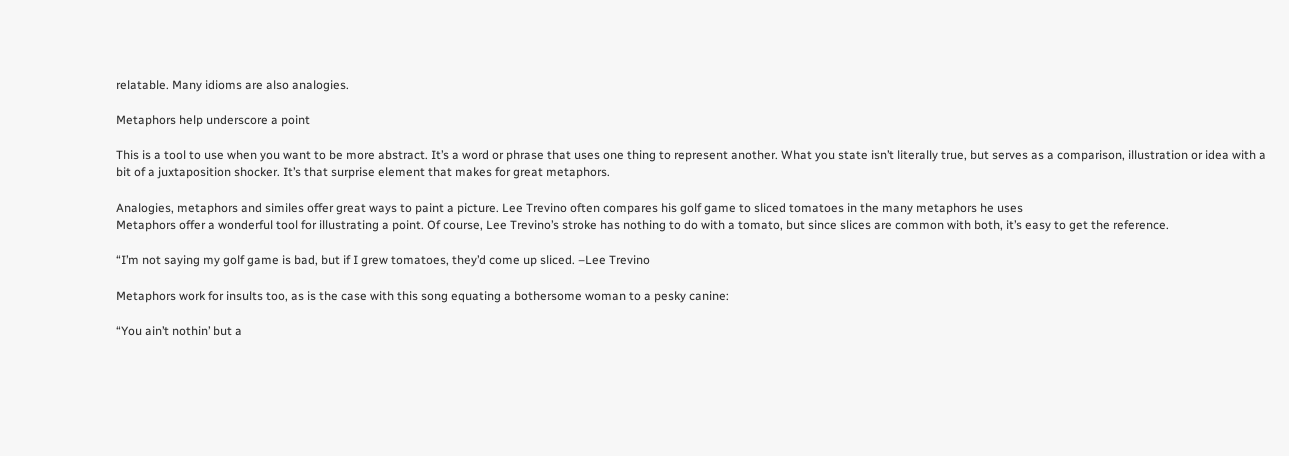relatable. Many idioms are also analogies.

Metaphors help underscore a point

This is a tool to use when you want to be more abstract. It’s a word or phrase that uses one thing to represent another. What you state isn’t literally true, but serves as a comparison, illustration or idea with a bit of a juxtaposition shocker. It’s that surprise element that makes for great metaphors.

Analogies, metaphors and similes offer great ways to paint a picture. Lee Trevino often compares his golf game to sliced tomatoes in the many metaphors he uses
Metaphors offer a wonderful tool for illustrating a point. Of course, Lee Trevino’s stroke has nothing to do with a tomato, but since slices are common with both, it’s easy to get the reference.

“I’m not saying my golf game is bad, but if I grew tomatoes, they’d come up sliced. –Lee Trevino

Metaphors work for insults too, as is the case with this song equating a bothersome woman to a pesky canine:

“You ain’t nothin’ but a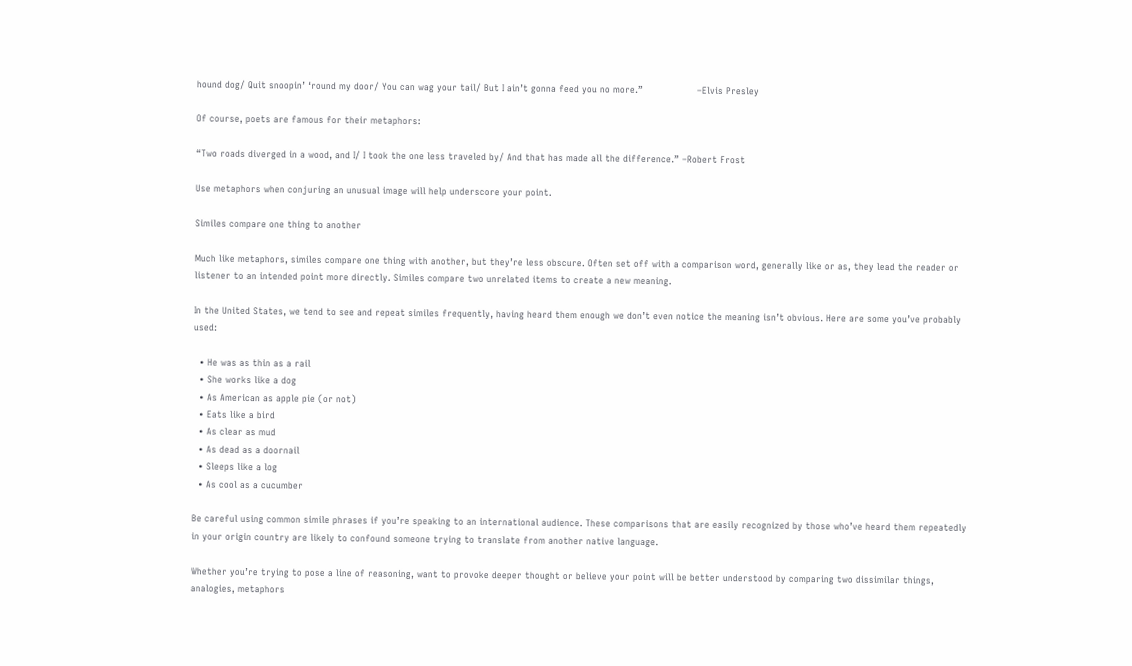hound dog/ Quit snoopin’ ‘round my door/ You can wag your tail/ But I ain’t gonna feed you no more.”                  –Elvis Presley

Of course, poets are famous for their metaphors:

“Two roads diverged in a wood, and I/ I took the one less traveled by/ And that has made all the difference.” –Robert Frost

Use metaphors when conjuring an unusual image will help underscore your point.

Similes compare one thing to another

Much like metaphors, similes compare one thing with another, but they’re less obscure. Often set off with a comparison word, generally like or as, they lead the reader or listener to an intended point more directly. Similes compare two unrelated items to create a new meaning.

In the United States, we tend to see and repeat similes frequently, having heard them enough we don’t even notice the meaning isn’t obvious. Here are some you’ve probably used:

  • He was as thin as a rail
  • She works like a dog
  • As American as apple pie (or not)
  • Eats like a bird
  • As clear as mud
  • As dead as a doornail
  • Sleeps like a log
  • As cool as a cucumber

Be careful using common simile phrases if you’re speaking to an international audience. These comparisons that are easily recognized by those who’ve heard them repeatedly in your origin country are likely to confound someone trying to translate from another native language.

Whether you’re trying to pose a line of reasoning, want to provoke deeper thought or believe your point will be better understood by comparing two dissimilar things, analogies, metaphors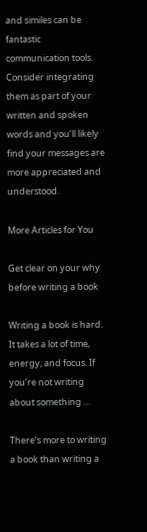and similes can be fantastic communication tools. Consider integrating them as part of your written and spoken words and you’ll likely find your messages are more appreciated and understood.

More Articles for You

Get clear on your why before writing a book

Writing a book is hard. It takes a lot of time, energy, and focus. If you’re not writing about something …

There’s more to writing a book than writing a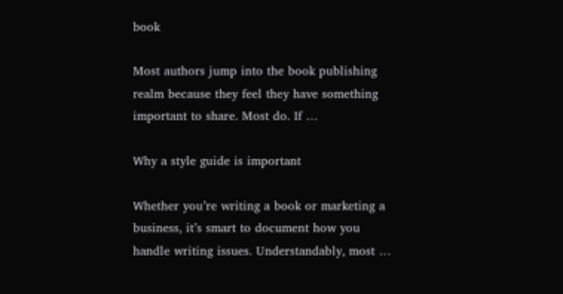book

Most authors jump into the book publishing realm because they feel they have something important to share. Most do. If …

Why a style guide is important

Whether you’re writing a book or marketing a business, it’s smart to document how you handle writing issues. Understandably, most …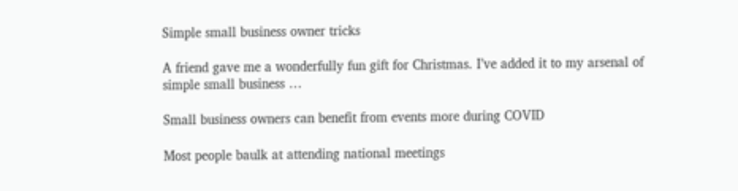Simple small business owner tricks

A friend gave me a wonderfully fun gift for Christmas. I’ve added it to my arsenal of simple small business …

Small business owners can benefit from events more during COVID

Most people baulk at attending national meetings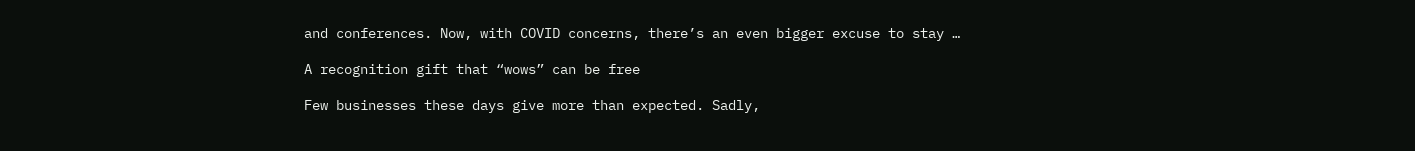and conferences. Now, with COVID concerns, there’s an even bigger excuse to stay …

A recognition gift that “wows” can be free

Few businesses these days give more than expected. Sadly,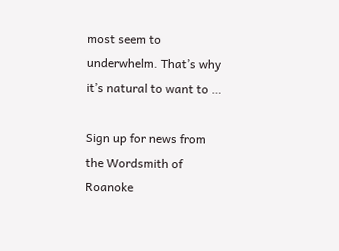most seem to underwhelm. That’s why it’s natural to want to …

Sign up for news from the Wordsmith of Roanoke